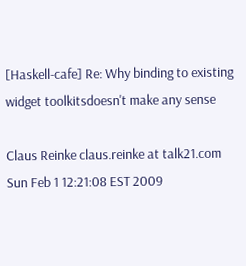[Haskell-cafe] Re: Why binding to existing widget toolkitsdoesn't make any sense

Claus Reinke claus.reinke at talk21.com
Sun Feb 1 12:21:08 EST 2009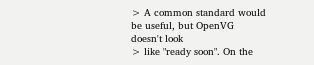> A common standard would be useful, but OpenVG doesn't look
> like "ready soon". On the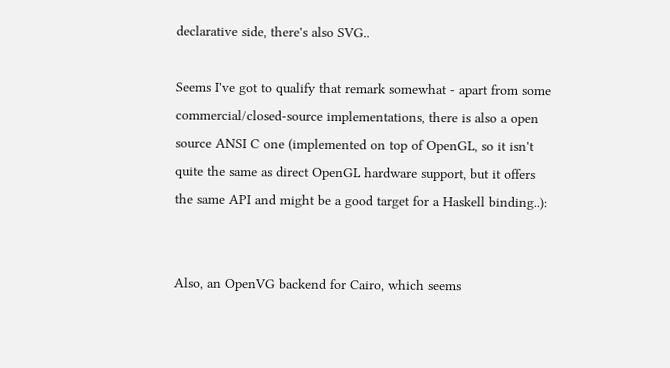declarative side, there's also SVG..

Seems I've got to qualify that remark somewhat - apart from some
commercial/closed-source implementations, there is also a open
source ANSI C one (implemented on top of OpenGL, so it isn't
quite the same as direct OpenGL hardware support, but it offers
the same API and might be a good target for a Haskell binding..):


Also, an OpenVG backend for Cairo, which seems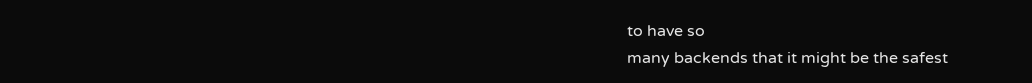to have so
many backends that it might be the safest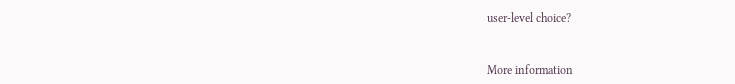user-level choice?



More information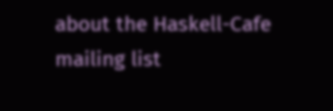about the Haskell-Cafe mailing list